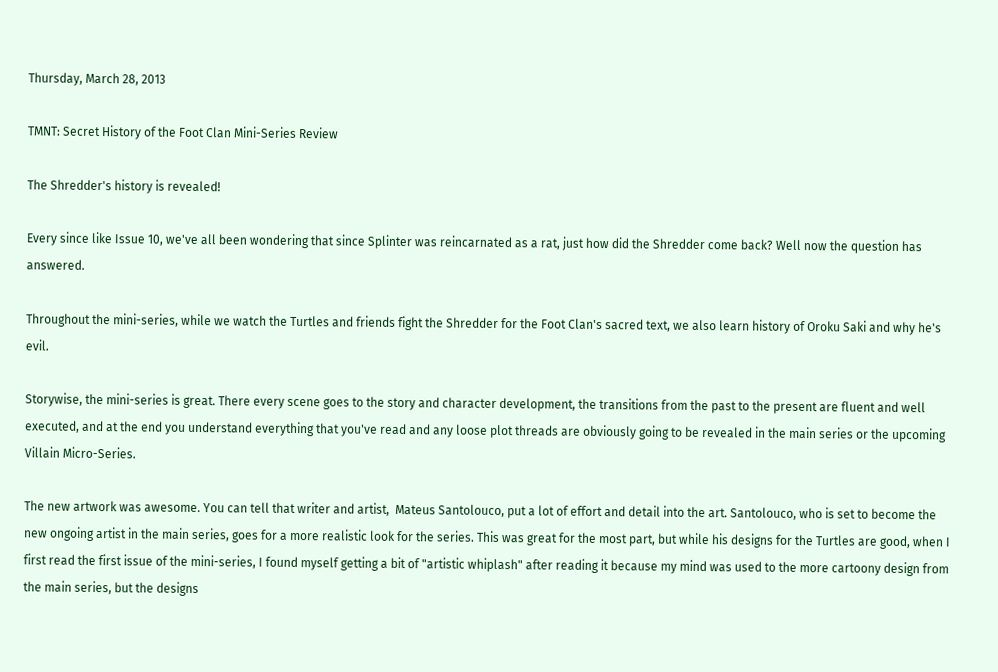Thursday, March 28, 2013

TMNT: Secret History of the Foot Clan Mini-Series Review

The Shredder's history is revealed!

Every since like Issue 10, we've all been wondering that since Splinter was reincarnated as a rat, just how did the Shredder come back? Well now the question has answered.

Throughout the mini-series, while we watch the Turtles and friends fight the Shredder for the Foot Clan's sacred text, we also learn history of Oroku Saki and why he's evil.

Storywise, the mini-series is great. There every scene goes to the story and character development, the transitions from the past to the present are fluent and well executed, and at the end you understand everything that you've read and any loose plot threads are obviously going to be revealed in the main series or the upcoming Villain Micro-Series.

The new artwork was awesome. You can tell that writer and artist,  Mateus Santolouco, put a lot of effort and detail into the art. Santolouco, who is set to become the new ongoing artist in the main series, goes for a more realistic look for the series. This was great for the most part, but while his designs for the Turtles are good, when I first read the first issue of the mini-series, I found myself getting a bit of "artistic whiplash" after reading it because my mind was used to the more cartoony design from the main series, but the designs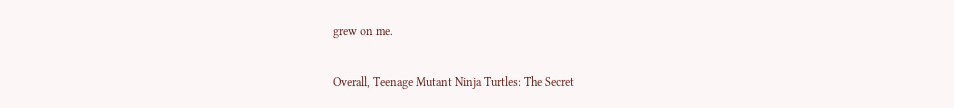grew on me.

Overall, Teenage Mutant Ninja Turtles: The Secret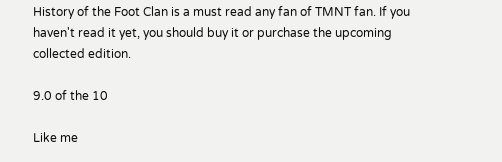History of the Foot Clan is a must read any fan of TMNT fan. If you haven't read it yet, you should buy it or purchase the upcoming collected edition.

9.0 of the 10

Like me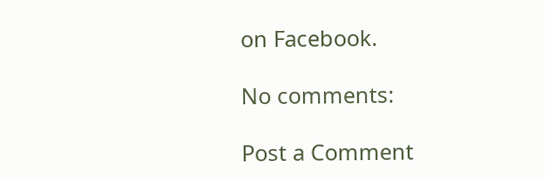on Facebook.

No comments:

Post a Comment